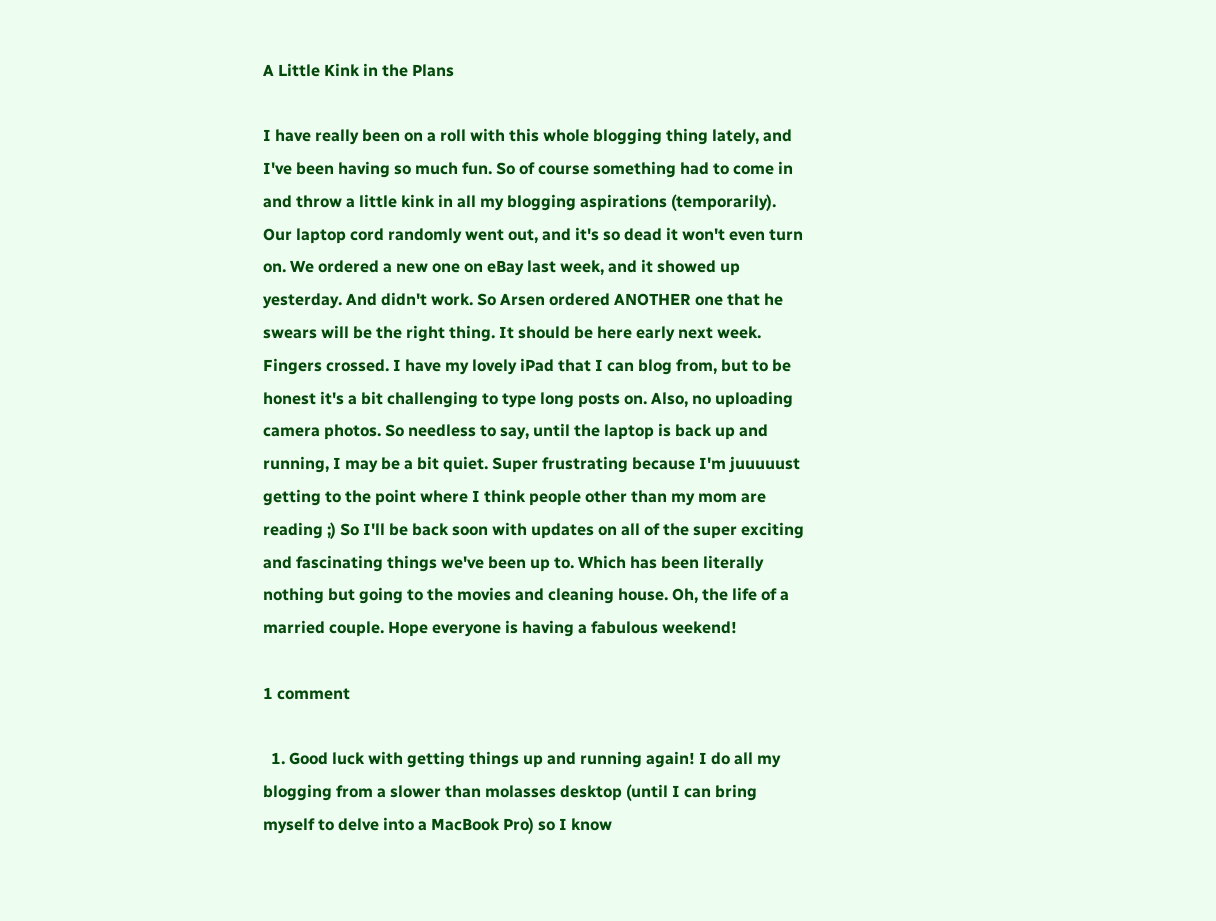A Little Kink in the Plans

I have really been on a roll with this whole blogging thing lately, and I've been having so much fun. So of course something had to come in and throw a little kink in all my blogging aspirations (temporarily). Our laptop cord randomly went out, and it's so dead it won't even turn on. We ordered a new one on eBay last week, and it showed up yesterday. And didn't work. So Arsen ordered ANOTHER one that he swears will be the right thing. It should be here early next week. Fingers crossed. I have my lovely iPad that I can blog from, but to be honest it's a bit challenging to type long posts on. Also, no uploading camera photos. So needless to say, until the laptop is back up and running, I may be a bit quiet. Super frustrating because I'm juuuuust getting to the point where I think people other than my mom are reading ;) So I'll be back soon with updates on all of the super exciting and fascinating things we've been up to. Which has been literally nothing but going to the movies and cleaning house. Oh, the life of a married couple. Hope everyone is having a fabulous weekend!

1 comment

  1. Good luck with getting things up and running again! I do all my blogging from a slower than molasses desktop (until I can bring myself to delve into a MacBook Pro) so I know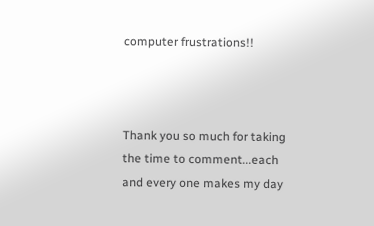computer frustrations!!



Thank you so much for taking the time to comment...each and every one makes my day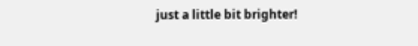just a little bit brighter!